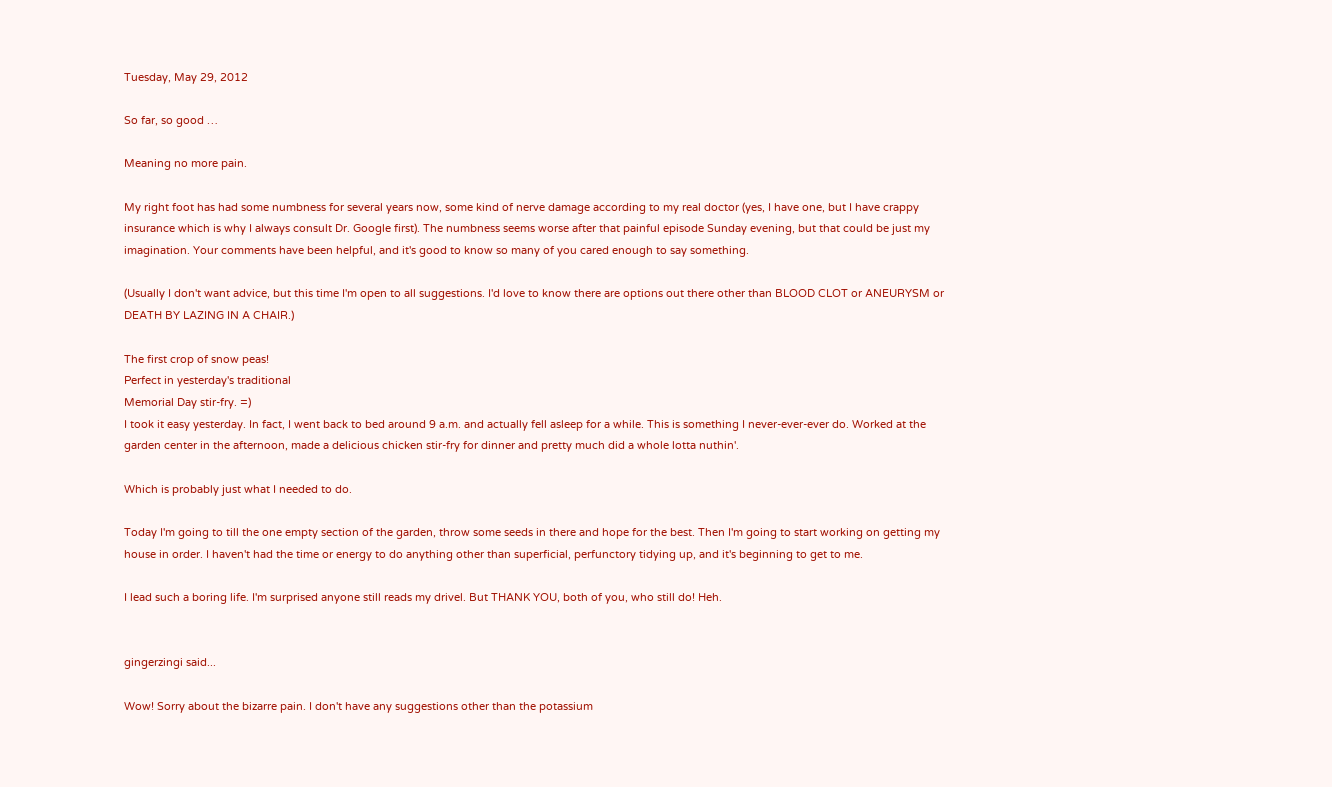Tuesday, May 29, 2012

So far, so good …

Meaning no more pain.

My right foot has had some numbness for several years now, some kind of nerve damage according to my real doctor (yes, I have one, but I have crappy insurance which is why I always consult Dr. Google first). The numbness seems worse after that painful episode Sunday evening, but that could be just my imagination. Your comments have been helpful, and it's good to know so many of you cared enough to say something.

(Usually I don't want advice, but this time I'm open to all suggestions. I'd love to know there are options out there other than BLOOD CLOT or ANEURYSM or DEATH BY LAZING IN A CHAIR.)

The first crop of snow peas!
Perfect in yesterday's traditional
Memorial Day stir-fry. =)
I took it easy yesterday. In fact, I went back to bed around 9 a.m. and actually fell asleep for a while. This is something I never-ever-ever do. Worked at the garden center in the afternoon, made a delicious chicken stir-fry for dinner and pretty much did a whole lotta nuthin'.

Which is probably just what I needed to do.

Today I'm going to till the one empty section of the garden, throw some seeds in there and hope for the best. Then I'm going to start working on getting my house in order. I haven't had the time or energy to do anything other than superficial, perfunctory tidying up, and it's beginning to get to me.

I lead such a boring life. I'm surprised anyone still reads my drivel. But THANK YOU, both of you, who still do! Heh.


gingerzingi said...

Wow! Sorry about the bizarre pain. I don't have any suggestions other than the potassium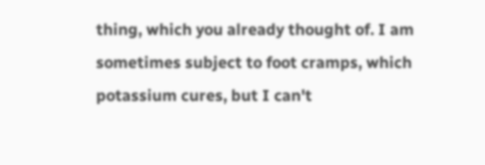thing, which you already thought of. I am sometimes subject to foot cramps, which potassium cures, but I can't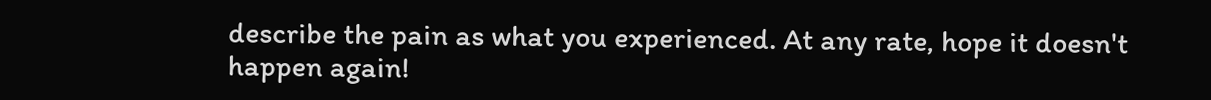describe the pain as what you experienced. At any rate, hope it doesn't happen again!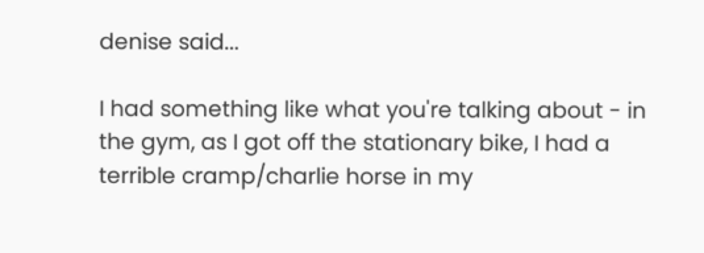denise said...

I had something like what you're talking about - in the gym, as I got off the stationary bike, I had a terrible cramp/charlie horse in my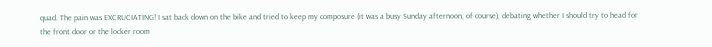quad. The pain was EXCRUCIATING! I sat back down on the bike and tried to keep my composure (it was a busy Sunday afternoon, of course), debating whether I should try to head for the front door or the locker room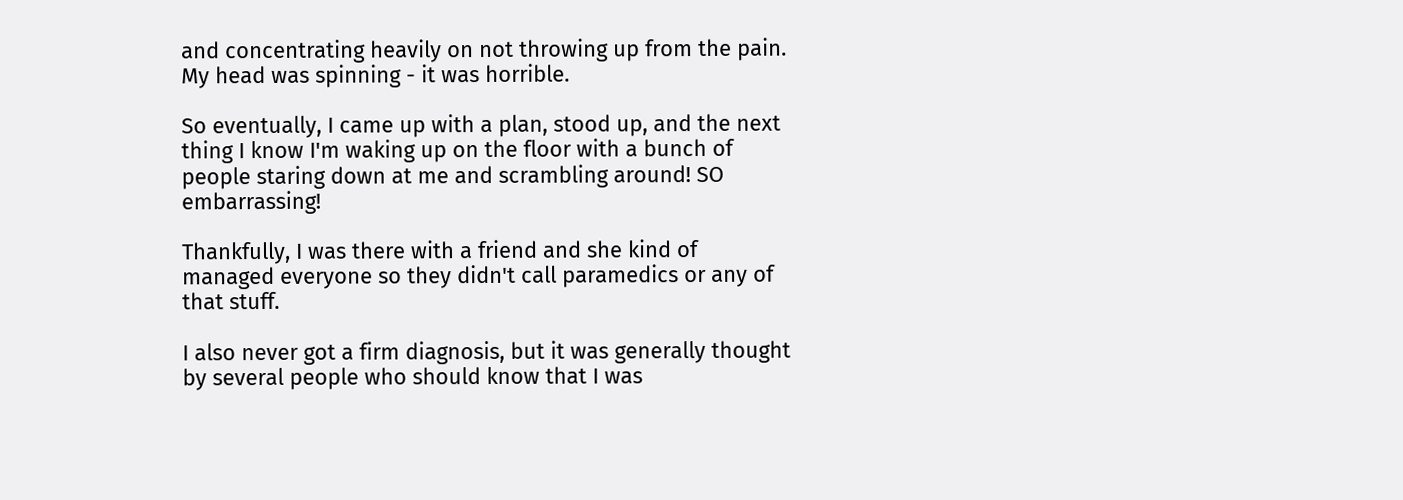and concentrating heavily on not throwing up from the pain. My head was spinning - it was horrible.

So eventually, I came up with a plan, stood up, and the next thing I know I'm waking up on the floor with a bunch of people staring down at me and scrambling around! SO embarrassing!

Thankfully, I was there with a friend and she kind of managed everyone so they didn't call paramedics or any of that stuff.

I also never got a firm diagnosis, but it was generally thought by several people who should know that I was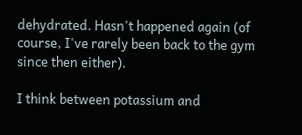dehydrated. Hasn't happened again (of course, I've rarely been back to the gym since then either).

I think between potassium and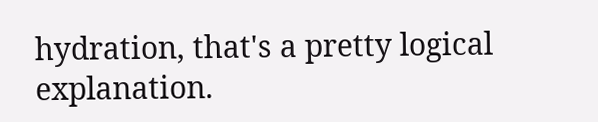hydration, that's a pretty logical explanation.